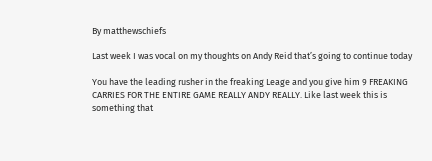By matthewschiefs

Last week I was vocal on my thoughts on Andy Reid that’s going to continue today

You have the leading rusher in the freaking Leage and you give him 9 FREAKING CARRIES FOR THE ENTIRE GAME REALLY ANDY REALLY. Like last week this is something that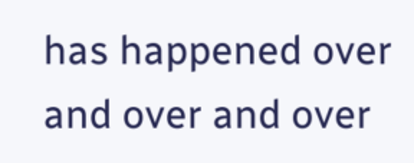has happened over and over and over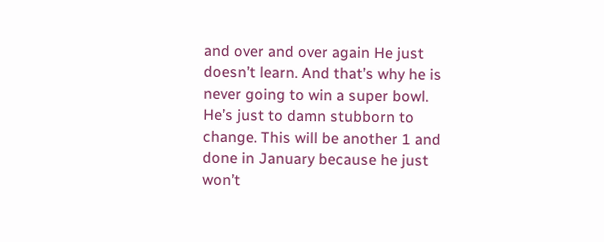and over and over again He just doesn’t learn. And that’s why he is never going to win a super bowl. He’s just to damn stubborn to change. This will be another 1 and done in January because he just won’t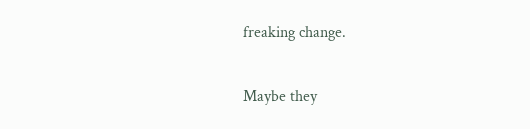freaking change.

Maybe they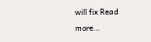will fix Read more…